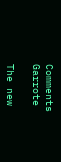Comments Garrote

The new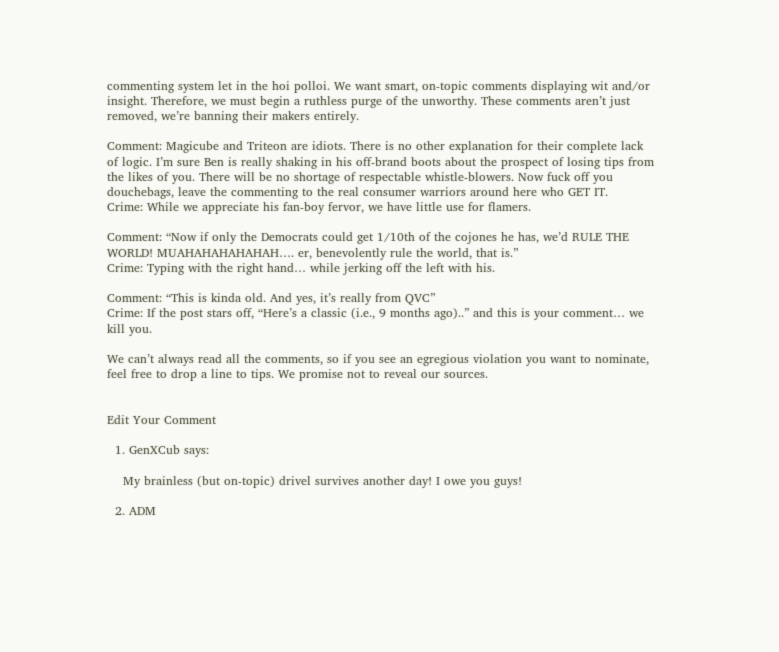commenting system let in the hoi polloi. We want smart, on-topic comments displaying wit and/or insight. Therefore, we must begin a ruthless purge of the unworthy. These comments aren’t just removed, we’re banning their makers entirely.

Comment: Magicube and Triteon are idiots. There is no other explanation for their complete lack of logic. I’m sure Ben is really shaking in his off-brand boots about the prospect of losing tips from the likes of you. There will be no shortage of respectable whistle-blowers. Now fuck off you douchebags, leave the commenting to the real consumer warriors around here who GET IT.
Crime: While we appreciate his fan-boy fervor, we have little use for flamers.

Comment: “Now if only the Democrats could get 1/10th of the cojones he has, we’d RULE THE WORLD! MUAHAHAHAHAHAH…. er, benevolently rule the world, that is.”
Crime: Typing with the right hand… while jerking off the left with his.

Comment: “This is kinda old. And yes, it’s really from QVC”
Crime: If the post stars off, “Here’s a classic (i.e., 9 months ago)..” and this is your comment… we kill you.

We can’t always read all the comments, so if you see an egregious violation you want to nominate, feel free to drop a line to tips. We promise not to reveal our sources.


Edit Your Comment

  1. GenXCub says:

    My brainless (but on-topic) drivel survives another day! I owe you guys!

  2. ADM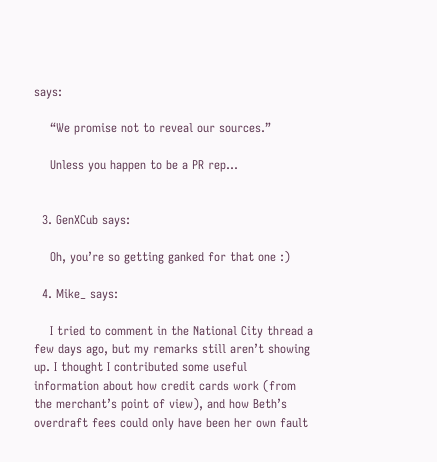says:

    “We promise not to reveal our sources.”

    Unless you happen to be a PR rep…


  3. GenXCub says:

    Oh, you’re so getting ganked for that one :)

  4. Mike_ says:

    I tried to comment in the National City thread a few days ago, but my remarks still aren’t showing up. I thought I contributed some useful information about how credit cards work (from the merchant’s point of view), and how Beth’s overdraft fees could only have been her own fault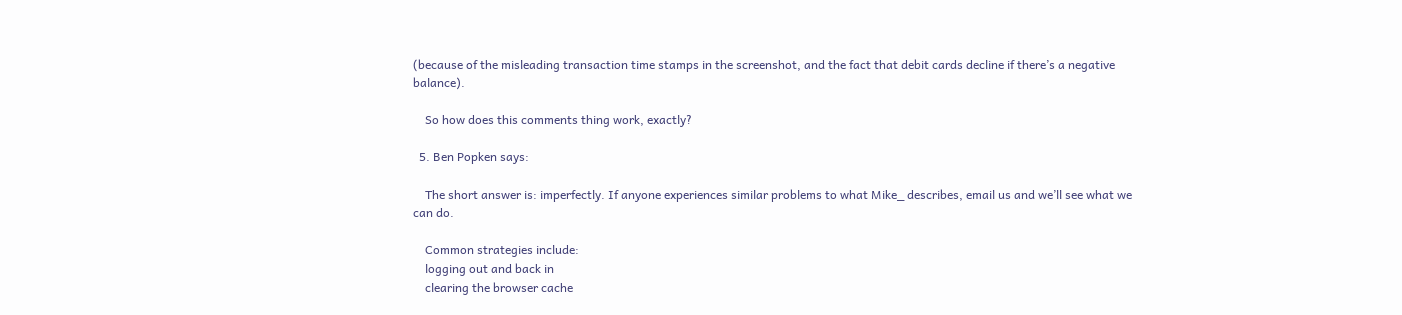(because of the misleading transaction time stamps in the screenshot, and the fact that debit cards decline if there’s a negative balance).

    So how does this comments thing work, exactly?

  5. Ben Popken says:

    The short answer is: imperfectly. If anyone experiences similar problems to what Mike_ describes, email us and we’ll see what we can do.

    Common strategies include:
    logging out and back in
    clearing the browser cache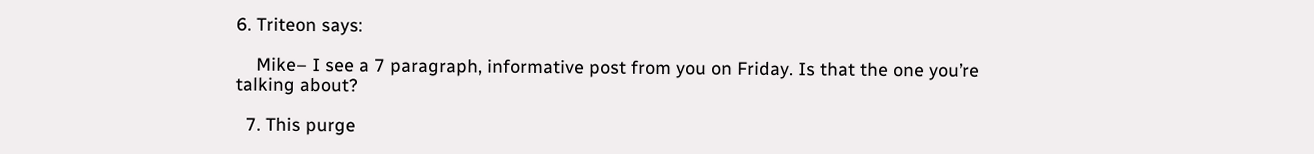6. Triteon says:

    Mike– I see a 7 paragraph, informative post from you on Friday. Is that the one you’re talking about?

  7. This purge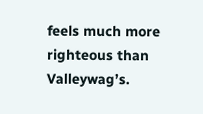feels much more righteous than Valleywag’s.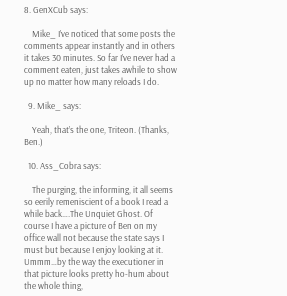8. GenXCub says:

    Mike_ I’ve noticed that some posts the comments appear instantly and in others it takes 30 minutes. So far I’ve never had a comment eaten, just takes awhile to show up no matter how many reloads I do.

  9. Mike_ says:

    Yeah, that’s the one, Triteon. (Thanks, Ben.)

  10. Ass_Cobra says:

    The purging, the informing, it all seems so eerily remeniscient of a book I read a while back….The Unquiet Ghost. Of course I have a picture of Ben on my office wall not because the state says I must but because I enjoy looking at it. Ummm…by the way the executioner in that picture looks pretty ho-hum about the whole thing,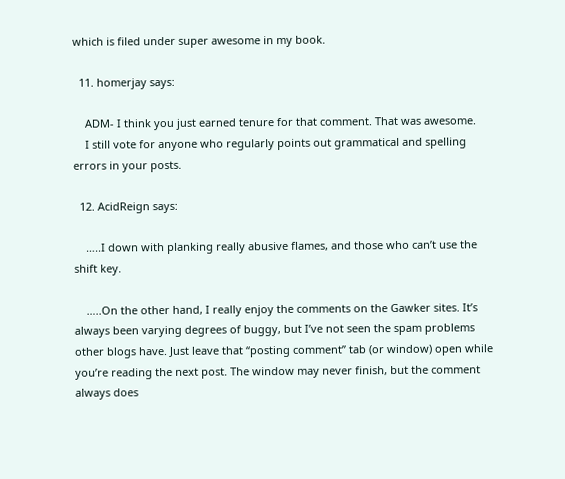which is filed under super awesome in my book.

  11. homerjay says:

    ADM- I think you just earned tenure for that comment. That was awesome.
    I still vote for anyone who regularly points out grammatical and spelling errors in your posts.

  12. AcidReign says:

    …..I down with planking really abusive flames, and those who can’t use the shift key.

    …..On the other hand, I really enjoy the comments on the Gawker sites. It’s always been varying degrees of buggy, but I’ve not seen the spam problems other blogs have. Just leave that “posting comment” tab (or window) open while you’re reading the next post. The window may never finish, but the comment always does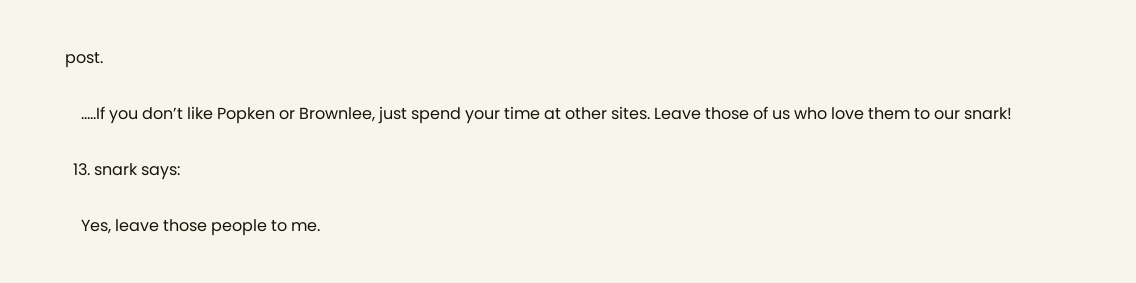post.

    …..If you don’t like Popken or Brownlee, just spend your time at other sites. Leave those of us who love them to our snark!

  13. snark says:

    Yes, leave those people to me.